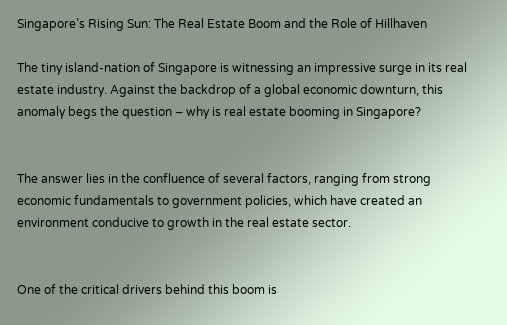Singapore’s Rising Sun: The Real Estate Boom and the Role of Hillhaven

The tiny island-nation of Singapore is witnessing an impressive surge in its real estate industry. Against the backdrop of a global economic downturn, this anomaly begs the question – why is real estate booming in Singapore?


The answer lies in the confluence of several factors, ranging from strong economic fundamentals to government policies, which have created an environment conducive to growth in the real estate sector.


One of the critical drivers behind this boom is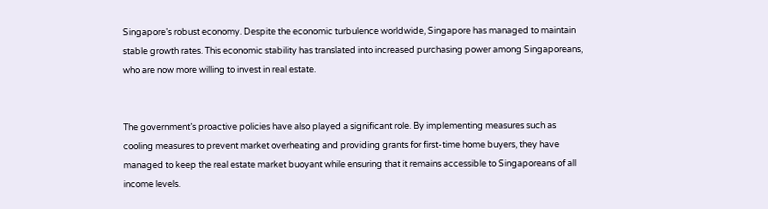Singapore’s robust economy. Despite the economic turbulence worldwide, Singapore has managed to maintain stable growth rates. This economic stability has translated into increased purchasing power among Singaporeans, who are now more willing to invest in real estate.


The government’s proactive policies have also played a significant role. By implementing measures such as cooling measures to prevent market overheating and providing grants for first-time home buyers, they have managed to keep the real estate market buoyant while ensuring that it remains accessible to Singaporeans of all income levels.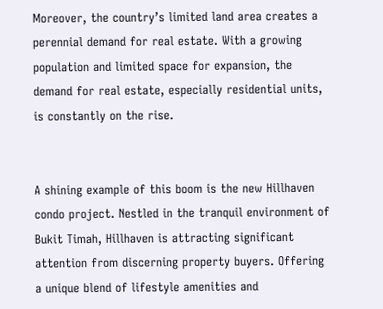Moreover, the country’s limited land area creates a perennial demand for real estate. With a growing population and limited space for expansion, the demand for real estate, especially residential units, is constantly on the rise.


A shining example of this boom is the new Hillhaven condo project. Nestled in the tranquil environment of Bukit Timah, Hillhaven is attracting significant attention from discerning property buyers. Offering a unique blend of lifestyle amenities and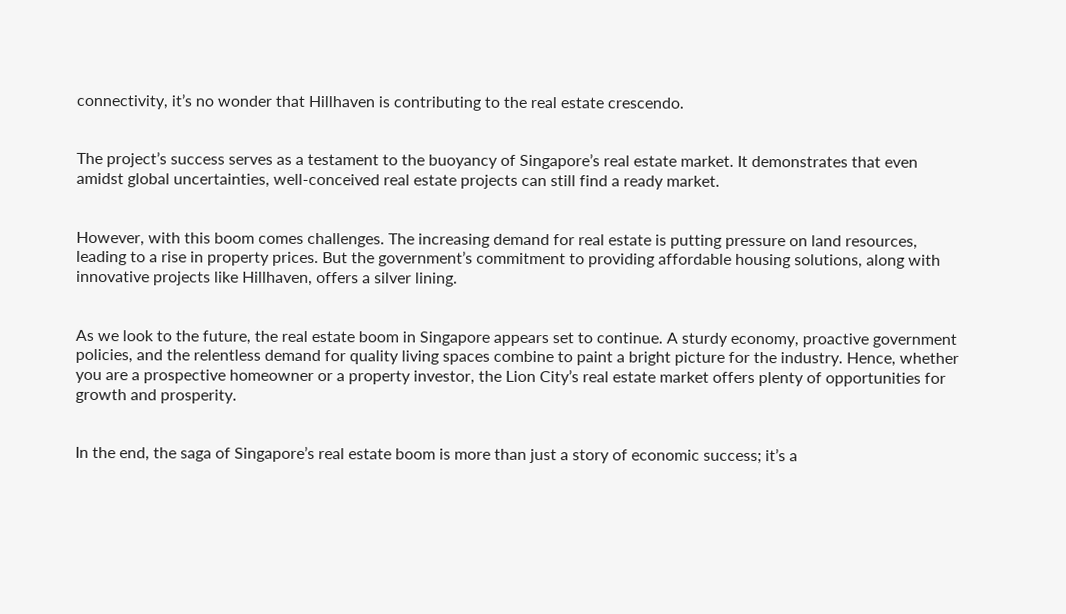connectivity, it’s no wonder that Hillhaven is contributing to the real estate crescendo.


The project’s success serves as a testament to the buoyancy of Singapore’s real estate market. It demonstrates that even amidst global uncertainties, well-conceived real estate projects can still find a ready market.


However, with this boom comes challenges. The increasing demand for real estate is putting pressure on land resources, leading to a rise in property prices. But the government’s commitment to providing affordable housing solutions, along with innovative projects like Hillhaven, offers a silver lining.


As we look to the future, the real estate boom in Singapore appears set to continue. A sturdy economy, proactive government policies, and the relentless demand for quality living spaces combine to paint a bright picture for the industry. Hence, whether you are a prospective homeowner or a property investor, the Lion City’s real estate market offers plenty of opportunities for growth and prosperity.


In the end, the saga of Singapore’s real estate boom is more than just a story of economic success; it’s a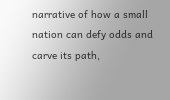narrative of how a small nation can defy odds and carve its path,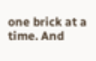one brick at a time. And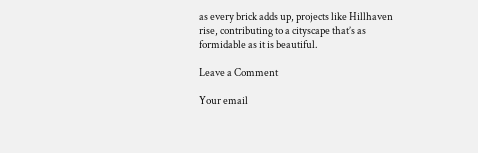as every brick adds up, projects like Hillhaven rise, contributing to a cityscape that’s as formidable as it is beautiful.

Leave a Comment

Your email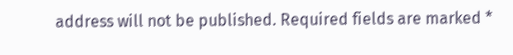address will not be published. Required fields are marked *